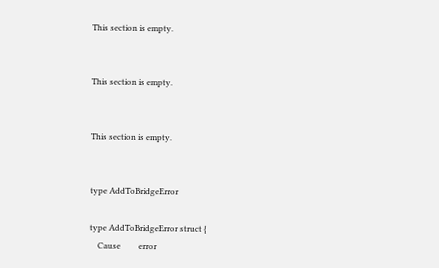This section is empty.


This section is empty.


This section is empty.


type AddToBridgeError

type AddToBridgeError struct {
    Cause         error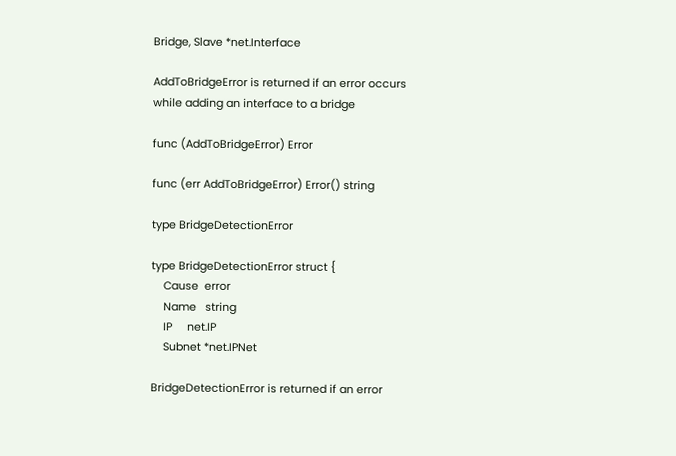Bridge, Slave *net.Interface

AddToBridgeError is returned if an error occurs while adding an interface to a bridge

func (AddToBridgeError) Error

func (err AddToBridgeError) Error() string

type BridgeDetectionError

type BridgeDetectionError struct {
    Cause  error
    Name   string
    IP     net.IP
    Subnet *net.IPNet

BridgeDetectionError is returned if an error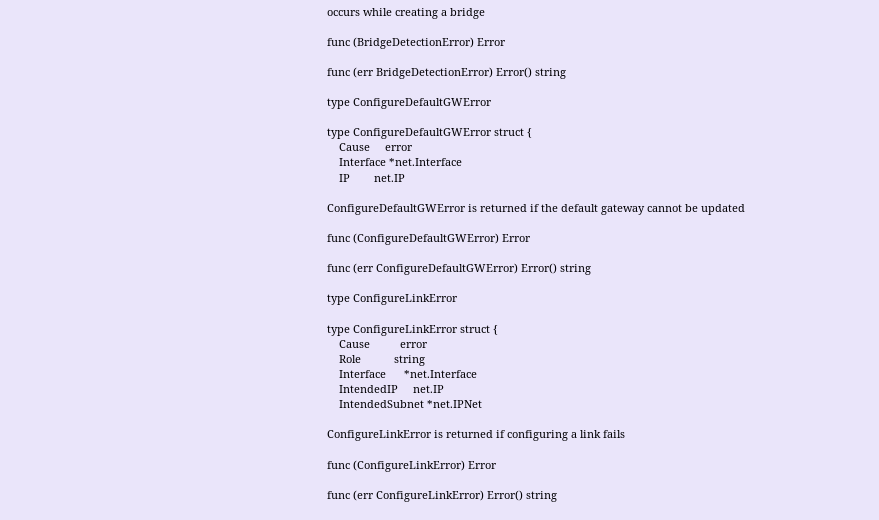occurs while creating a bridge

func (BridgeDetectionError) Error

func (err BridgeDetectionError) Error() string

type ConfigureDefaultGWError

type ConfigureDefaultGWError struct {
    Cause     error
    Interface *net.Interface
    IP        net.IP

ConfigureDefaultGWError is returned if the default gateway cannot be updated

func (ConfigureDefaultGWError) Error

func (err ConfigureDefaultGWError) Error() string

type ConfigureLinkError

type ConfigureLinkError struct {
    Cause          error
    Role           string
    Interface      *net.Interface
    IntendedIP     net.IP
    IntendedSubnet *net.IPNet

ConfigureLinkError is returned if configuring a link fails

func (ConfigureLinkError) Error

func (err ConfigureLinkError) Error() string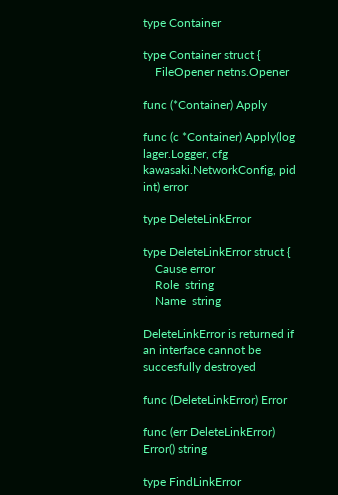type Container

type Container struct {
    FileOpener netns.Opener

func (*Container) Apply

func (c *Container) Apply(log lager.Logger, cfg kawasaki.NetworkConfig, pid int) error

type DeleteLinkError

type DeleteLinkError struct {
    Cause error
    Role  string
    Name  string

DeleteLinkError is returned if an interface cannot be succesfully destroyed

func (DeleteLinkError) Error

func (err DeleteLinkError) Error() string

type FindLinkError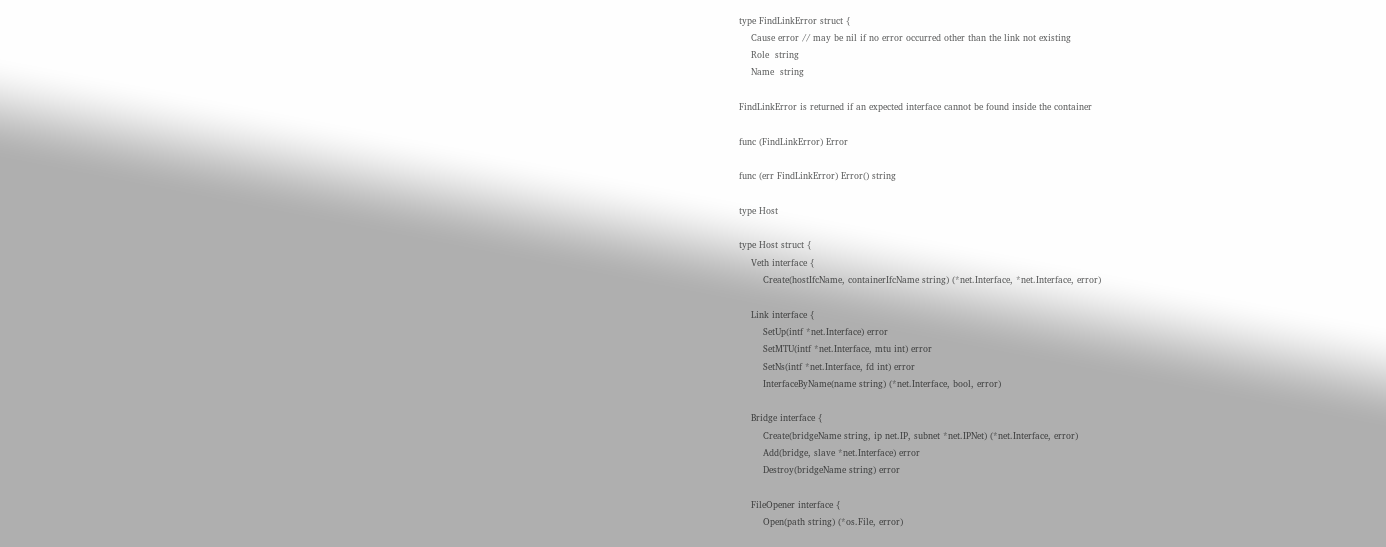type FindLinkError struct {
    Cause error // may be nil if no error occurred other than the link not existing
    Role  string
    Name  string

FindLinkError is returned if an expected interface cannot be found inside the container

func (FindLinkError) Error

func (err FindLinkError) Error() string

type Host

type Host struct {
    Veth interface {
        Create(hostIfcName, containerIfcName string) (*net.Interface, *net.Interface, error)

    Link interface {
        SetUp(intf *net.Interface) error
        SetMTU(intf *net.Interface, mtu int) error
        SetNs(intf *net.Interface, fd int) error
        InterfaceByName(name string) (*net.Interface, bool, error)

    Bridge interface {
        Create(bridgeName string, ip net.IP, subnet *net.IPNet) (*net.Interface, error)
        Add(bridge, slave *net.Interface) error
        Destroy(bridgeName string) error

    FileOpener interface {
        Open(path string) (*os.File, error)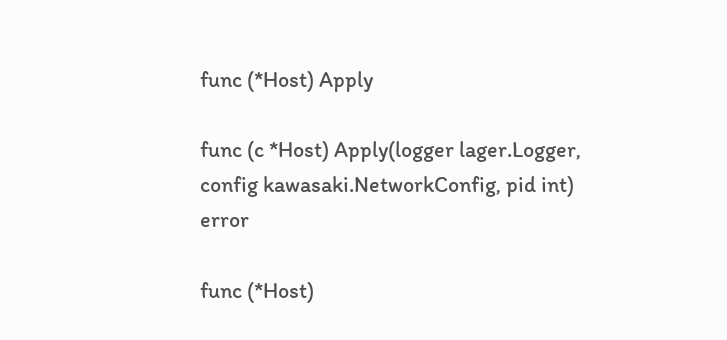func (*Host) Apply

func (c *Host) Apply(logger lager.Logger, config kawasaki.NetworkConfig, pid int) error

func (*Host)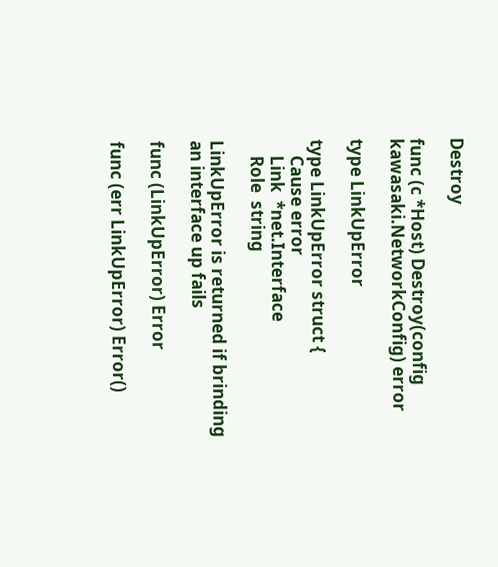Destroy

func (c *Host) Destroy(config kawasaki.NetworkConfig) error

type LinkUpError

type LinkUpError struct {
    Cause error
    Link  *net.Interface
    Role  string

LinkUpError is returned if brinding an interface up fails

func (LinkUpError) Error

func (err LinkUpError) Error()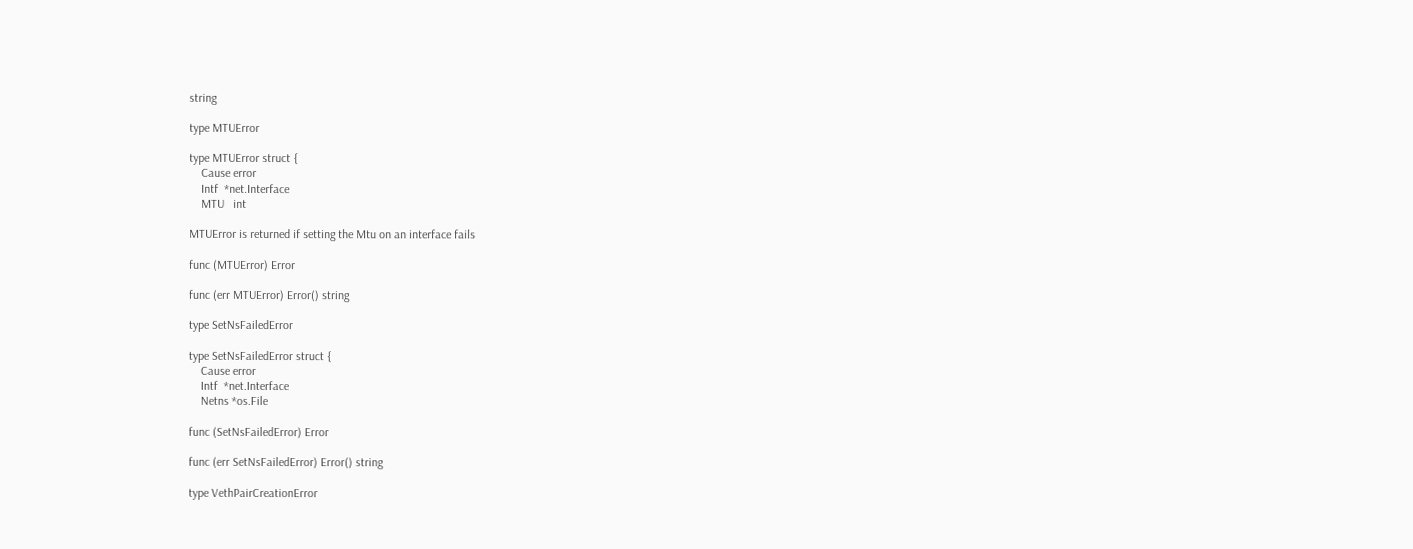string

type MTUError

type MTUError struct {
    Cause error
    Intf  *net.Interface
    MTU   int

MTUError is returned if setting the Mtu on an interface fails

func (MTUError) Error

func (err MTUError) Error() string

type SetNsFailedError

type SetNsFailedError struct {
    Cause error
    Intf  *net.Interface
    Netns *os.File

func (SetNsFailedError) Error

func (err SetNsFailedError) Error() string

type VethPairCreationError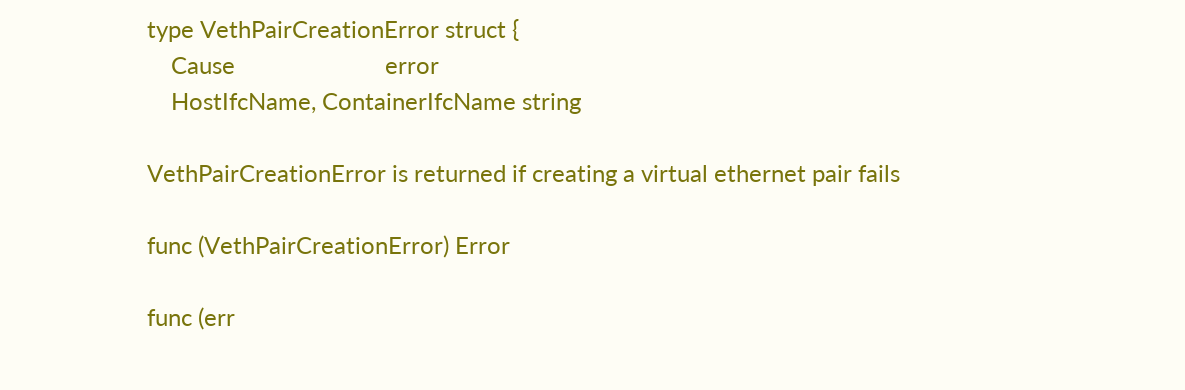type VethPairCreationError struct {
    Cause                         error
    HostIfcName, ContainerIfcName string

VethPairCreationError is returned if creating a virtual ethernet pair fails

func (VethPairCreationError) Error

func (err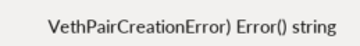VethPairCreationError) Error() string